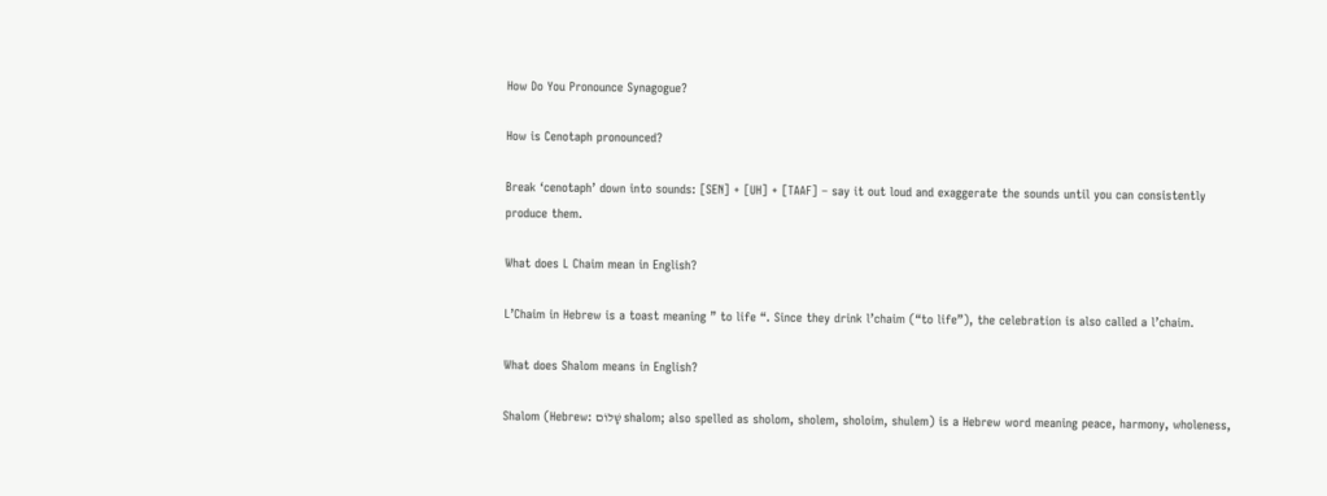How Do You Pronounce Synagogue?

How is Cenotaph pronounced?

Break ‘cenotaph’ down into sounds: [SEN] + [UH] + [TAAF] – say it out loud and exaggerate the sounds until you can consistently produce them.

What does L Chaim mean in English?

L’Chaim in Hebrew is a toast meaning ” to life “. Since they drink l’chaim (“to life”), the celebration is also called a l’chaim.

What does Shalom means in English?

Shalom (Hebrew: שָׁלוֹם shalom; also spelled as sholom, sholem, sholoim, shulem) is a Hebrew word meaning peace, harmony, wholeness,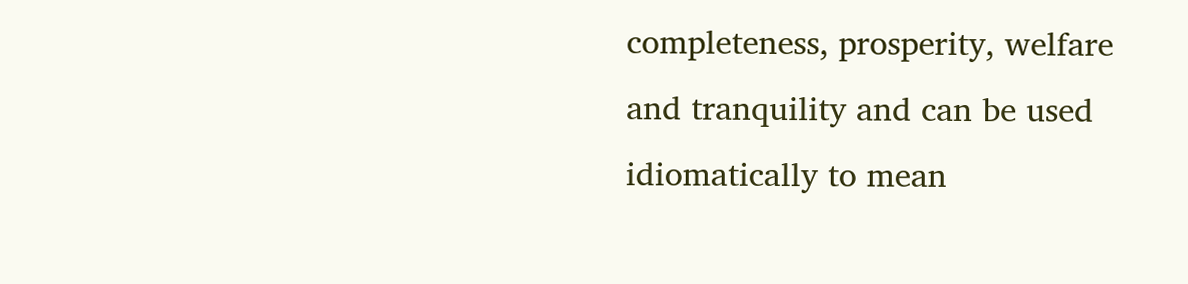completeness, prosperity, welfare and tranquility and can be used idiomatically to mean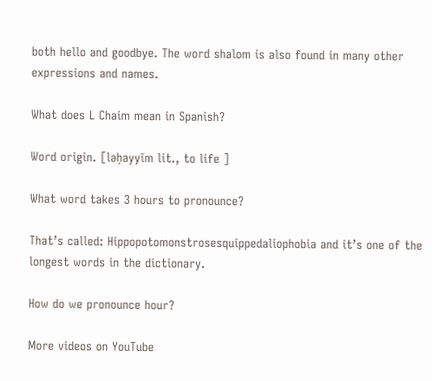both hello and goodbye. The word shalom is also found in many other expressions and names.

What does L Chaim mean in Spanish?

Word origin. [ləḥayyīm lit., to life ]

What word takes 3 hours to pronounce?

That’s called: Hippopotomonstrosesquippedaliophobia and it’s one of the longest words in the dictionary.

How do we pronounce hour?

More videos on YouTube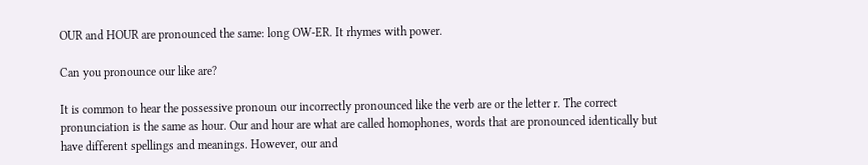OUR and HOUR are pronounced the same: long OW-ER. It rhymes with power.

Can you pronounce our like are?

It is common to hear the possessive pronoun our incorrectly pronounced like the verb are or the letter r. The correct pronunciation is the same as hour. Our and hour are what are called homophones, words that are pronounced identically but have different spellings and meanings. However, our and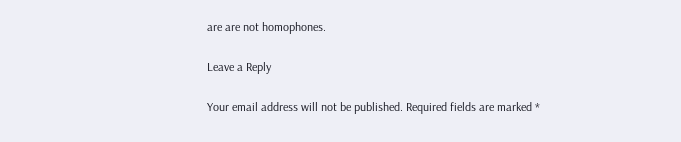are are not homophones.

Leave a Reply

Your email address will not be published. Required fields are marked *